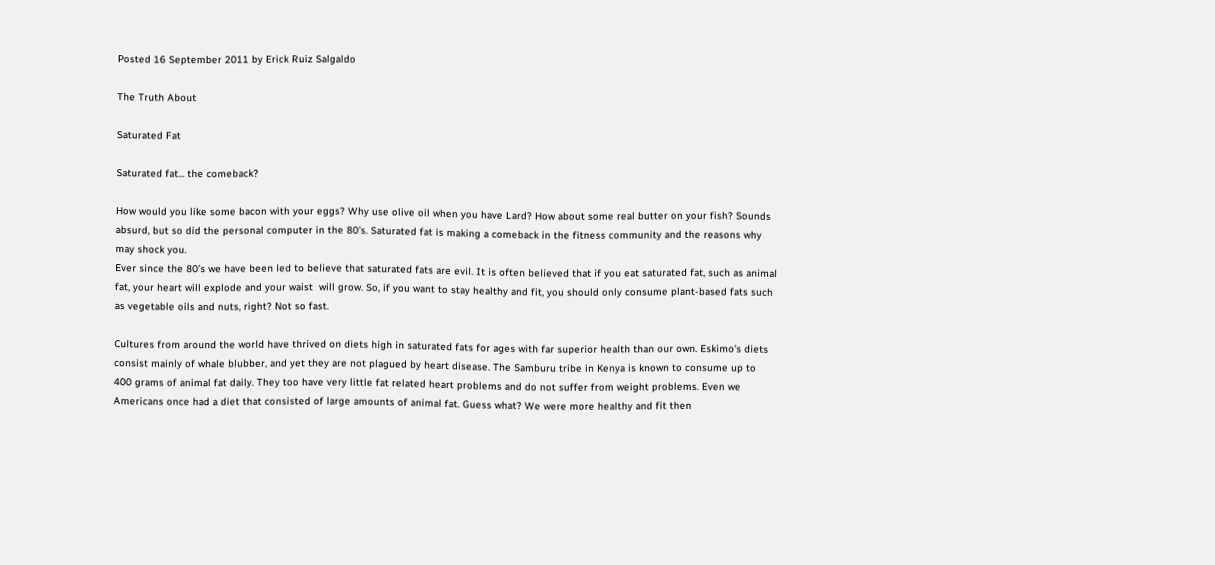Posted 16 September 2011 by Erick Ruiz Salgaldo

The Truth About

Saturated Fat

Saturated fat... the comeback?

How would you like some bacon with your eggs? Why use olive oil when you have Lard? How about some real butter on your fish? Sounds absurd, but so did the personal computer in the 80’s. Saturated fat is making a comeback in the fitness community and the reasons why may shock you.
Ever since the 80’s we have been led to believe that saturated fats are evil. It is often believed that if you eat saturated fat, such as animal fat, your heart will explode and your waist  will grow. So, if you want to stay healthy and fit, you should only consume plant-based fats such as vegetable oils and nuts, right? Not so fast.

Cultures from around the world have thrived on diets high in saturated fats for ages with far superior health than our own. Eskimo’s diets consist mainly of whale blubber, and yet they are not plagued by heart disease. The Samburu tribe in Kenya is known to consume up to 400 grams of animal fat daily. They too have very little fat related heart problems and do not suffer from weight problems. Even we Americans once had a diet that consisted of large amounts of animal fat. Guess what? We were more healthy and fit then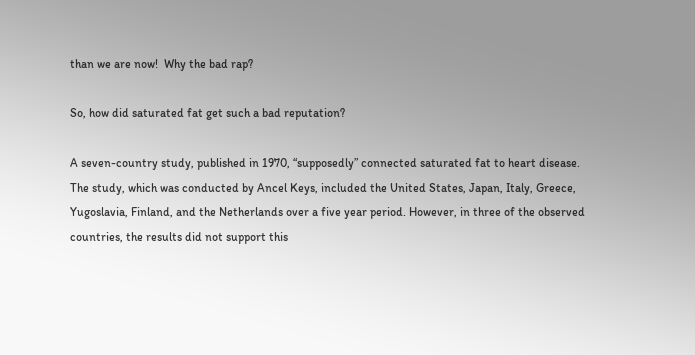than we are now!  Why the bad rap?

So, how did saturated fat get such a bad reputation?

A seven-country study, published in 1970, “supposedly” connected saturated fat to heart disease. The study, which was conducted by Ancel Keys, included the United States, Japan, Italy, Greece, Yugoslavia, Finland, and the Netherlands over a five year period. However, in three of the observed countries, the results did not support this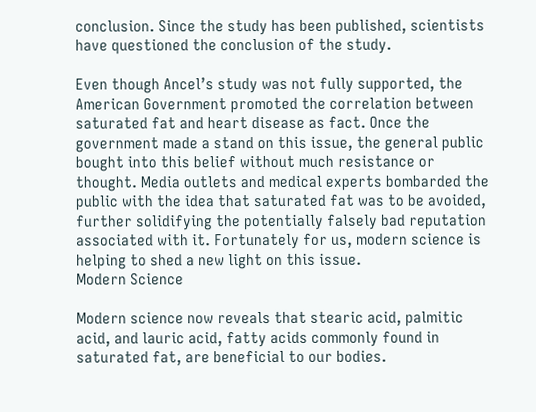conclusion. Since the study has been published, scientists have questioned the conclusion of the study.

Even though Ancel’s study was not fully supported, the American Government promoted the correlation between saturated fat and heart disease as fact. Once the government made a stand on this issue, the general public bought into this belief without much resistance or thought. Media outlets and medical experts bombarded the public with the idea that saturated fat was to be avoided, further solidifying the potentially falsely bad reputation associated with it. Fortunately for us, modern science is helping to shed a new light on this issue.
Modern Science

Modern science now reveals that stearic acid, palmitic acid, and lauric acid, fatty acids commonly found in saturated fat, are beneficial to our bodies.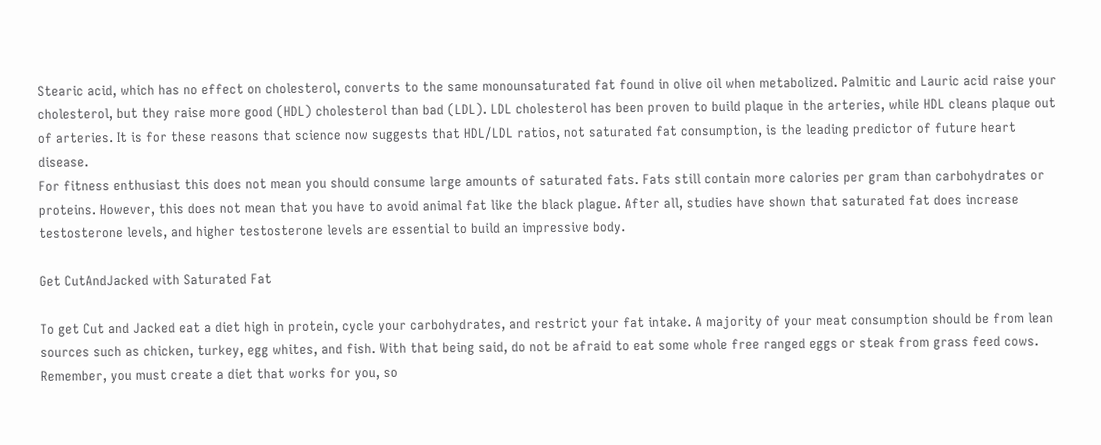Stearic acid, which has no effect on cholesterol, converts to the same monounsaturated fat found in olive oil when metabolized. Palmitic and Lauric acid raise your cholesterol, but they raise more good (HDL) cholesterol than bad (LDL). LDL cholesterol has been proven to build plaque in the arteries, while HDL cleans plaque out of arteries. It is for these reasons that science now suggests that HDL/LDL ratios, not saturated fat consumption, is the leading predictor of future heart disease.
For fitness enthusiast this does not mean you should consume large amounts of saturated fats. Fats still contain more calories per gram than carbohydrates or proteins. However, this does not mean that you have to avoid animal fat like the black plague. After all, studies have shown that saturated fat does increase testosterone levels, and higher testosterone levels are essential to build an impressive body.

Get CutAndJacked with Saturated Fat

To get Cut and Jacked eat a diet high in protein, cycle your carbohydrates, and restrict your fat intake. A majority of your meat consumption should be from lean sources such as chicken, turkey, egg whites, and fish. With that being said, do not be afraid to eat some whole free ranged eggs or steak from grass feed cows. Remember, you must create a diet that works for you, so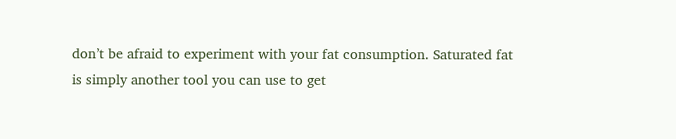don’t be afraid to experiment with your fat consumption. Saturated fat is simply another tool you can use to get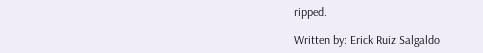ripped.

Written by: Erick Ruiz Salgaldo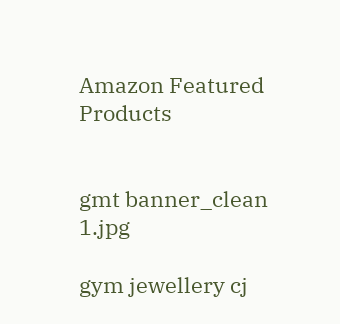Amazon Featured Products


gmt banner_clean 1.jpg

gym jewellery cj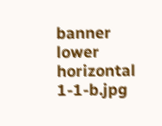banner lower horizontal 1-1-b.jpg